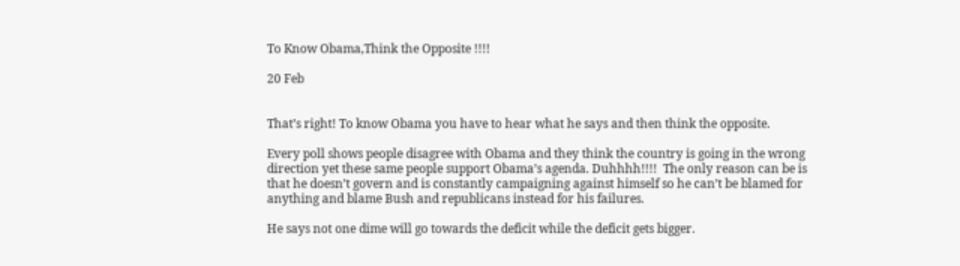To Know Obama,Think the Opposite !!!!

20 Feb


That’s right! To know Obama you have to hear what he says and then think the opposite.

Every poll shows people disagree with Obama and they think the country is going in the wrong direction yet these same people support Obama’s agenda. Duhhhh!!!!  The only reason can be is that he doesn’t govern and is constantly campaigning against himself so he can’t be blamed for anything and blame Bush and republicans instead for his failures.

He says not one dime will go towards the deficit while the deficit gets bigger.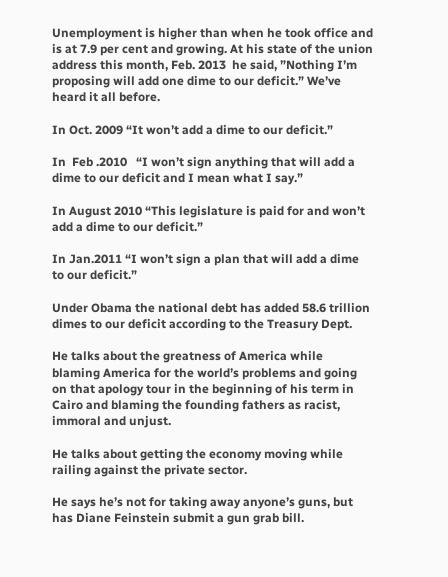Unemployment is higher than when he took office and is at 7.9 per cent and growing. At his state of the union address this month, Feb. 2013  he said, ”Nothing I’m proposing will add one dime to our deficit.” We’ve heard it all before.

In Oct. 2009 “It won’t add a dime to our deficit.”

In  Feb .2010   “I won’t sign anything that will add a dime to our deficit and I mean what I say.”

In August 2010 “This legislature is paid for and won’t add a dime to our deficit.”

In Jan.2011 “I won’t sign a plan that will add a dime to our deficit.”

Under Obama the national debt has added 58.6 trillion dimes to our deficit according to the Treasury Dept.

He talks about the greatness of America while blaming America for the world’s problems and going on that apology tour in the beginning of his term in Cairo and blaming the founding fathers as racist, immoral and unjust.

He talks about getting the economy moving while railing against the private sector.

He says he’s not for taking away anyone’s guns, but has Diane Feinstein submit a gun grab bill.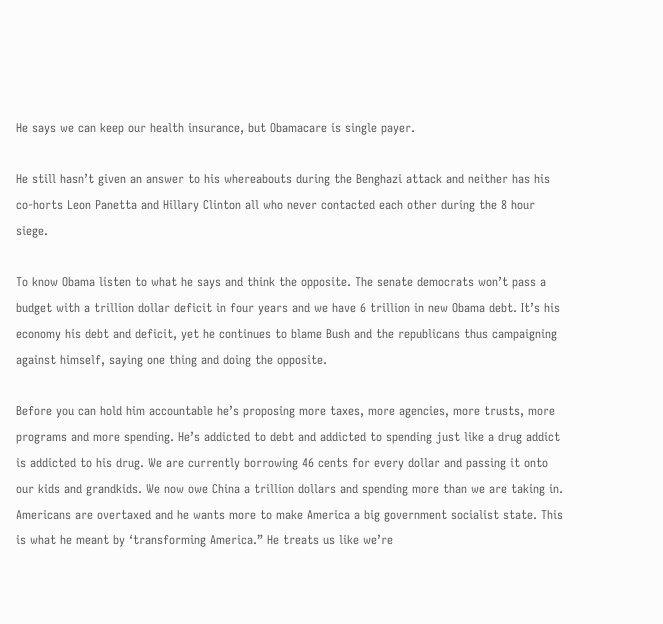He says we can keep our health insurance, but Obamacare is single payer.

He still hasn’t given an answer to his whereabouts during the Benghazi attack and neither has his co-horts Leon Panetta and Hillary Clinton all who never contacted each other during the 8 hour siege.

To know Obama listen to what he says and think the opposite. The senate democrats won’t pass a budget with a trillion dollar deficit in four years and we have 6 trillion in new Obama debt. It’s his economy his debt and deficit, yet he continues to blame Bush and the republicans thus campaigning against himself, saying one thing and doing the opposite.

Before you can hold him accountable he’s proposing more taxes, more agencies, more trusts, more programs and more spending. He’s addicted to debt and addicted to spending just like a drug addict is addicted to his drug. We are currently borrowing 46 cents for every dollar and passing it onto our kids and grandkids. We now owe China a trillion dollars and spending more than we are taking in. Americans are overtaxed and he wants more to make America a big government socialist state. This is what he meant by ‘transforming America.” He treats us like we’re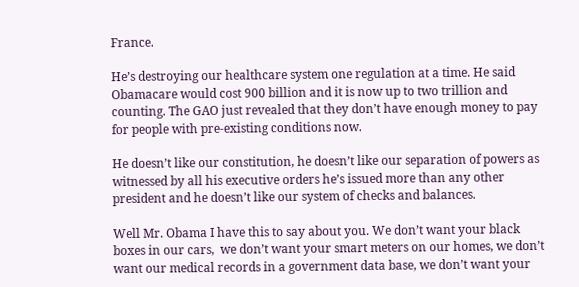France.

He’s destroying our healthcare system one regulation at a time. He said Obamacare would cost 900 billion and it is now up to two trillion and counting. The GAO just revealed that they don’t have enough money to pay for people with pre-existing conditions now.

He doesn’t like our constitution, he doesn’t like our separation of powers as witnessed by all his executive orders he’s issued more than any other president and he doesn’t like our system of checks and balances.

Well Mr. Obama I have this to say about you. We don’t want your black boxes in our cars,  we don’t want your smart meters on our homes, we don’t want our medical records in a government data base, we don’t want your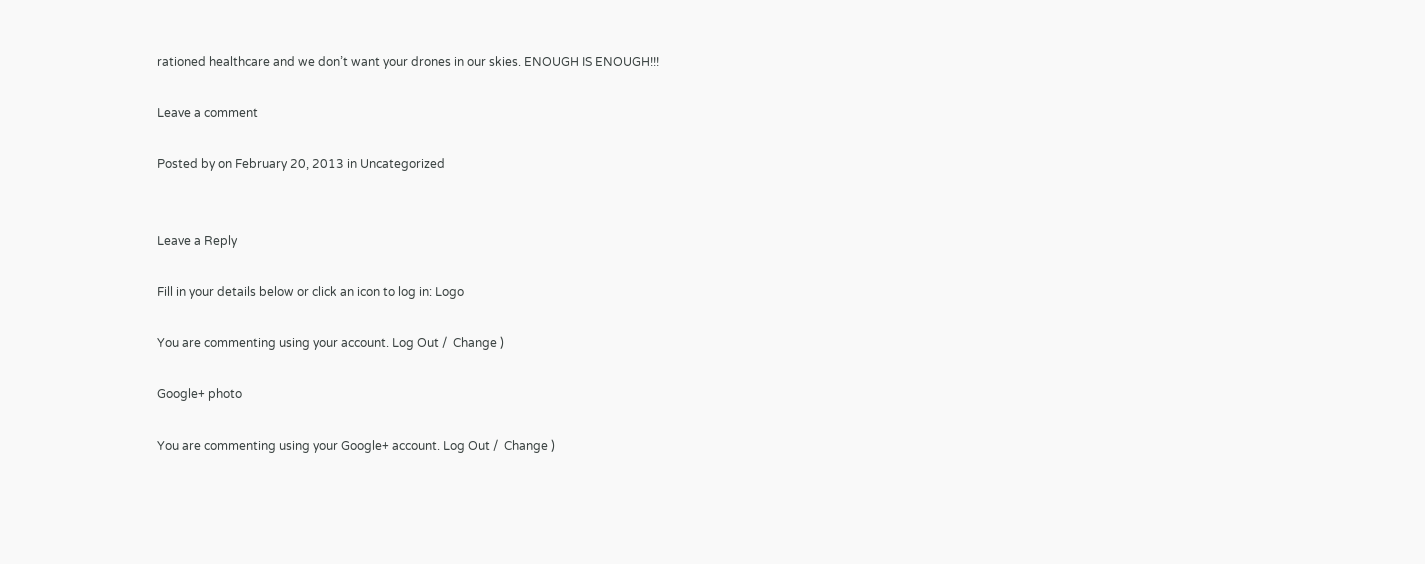rationed healthcare and we don’t want your drones in our skies. ENOUGH IS ENOUGH!!!

Leave a comment

Posted by on February 20, 2013 in Uncategorized


Leave a Reply

Fill in your details below or click an icon to log in: Logo

You are commenting using your account. Log Out /  Change )

Google+ photo

You are commenting using your Google+ account. Log Out /  Change )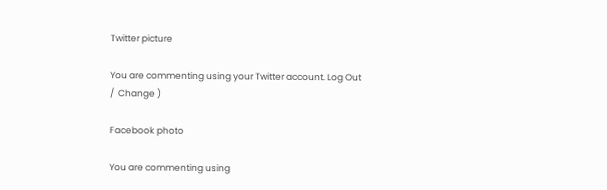Twitter picture

You are commenting using your Twitter account. Log Out /  Change )

Facebook photo

You are commenting using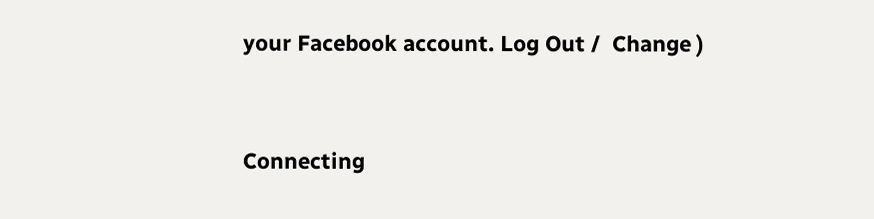your Facebook account. Log Out /  Change )


Connecting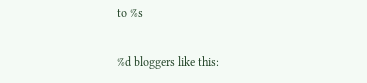to %s

%d bloggers like this: